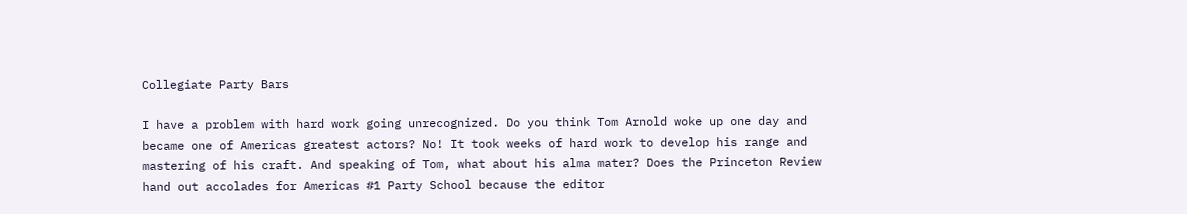Collegiate Party Bars

I have a problem with hard work going unrecognized. Do you think Tom Arnold woke up one day and became one of Americas greatest actors? No! It took weeks of hard work to develop his range and mastering of his craft. And speaking of Tom, what about his alma mater? Does the Princeton Review hand out accolades for Americas #1 Party School because the editor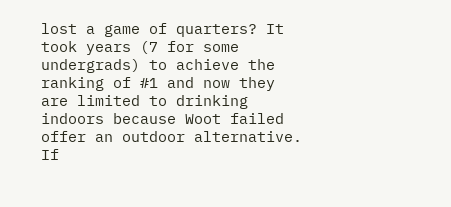lost a game of quarters? It took years (7 for some undergrads) to achieve the ranking of #1 and now they are limited to drinking indoors because Woot failed offer an outdoor alternative. If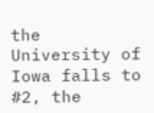the University of Iowa falls to #2, the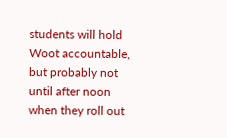students will hold Woot accountable, but probably not until after noon when they roll out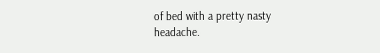of bed with a pretty nasty headache.